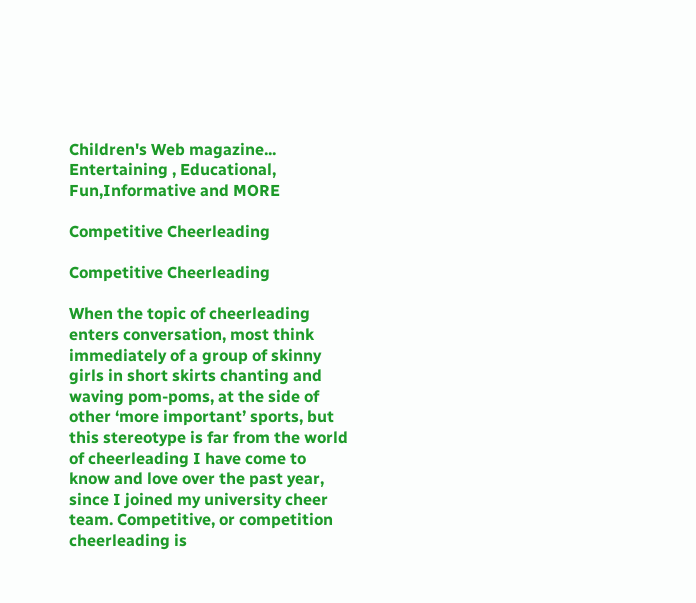Children's Web magazine...
Entertaining , Educational, Fun,Informative and MORE

Competitive Cheerleading

Competitive Cheerleading

When the topic of cheerleading enters conversation, most think immediately of a group of skinny girls in short skirts chanting and waving pom-poms, at the side of other ‘more important’ sports, but this stereotype is far from the world of cheerleading I have come to know and love over the past year, since I joined my university cheer team. Competitive, or competition cheerleading is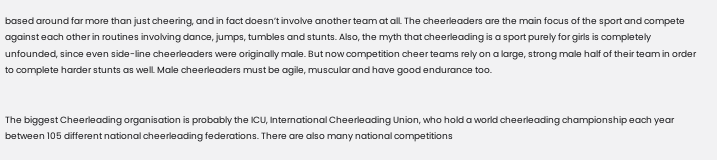based around far more than just cheering, and in fact doesn’t involve another team at all. The cheerleaders are the main focus of the sport and compete against each other in routines involving dance, jumps, tumbles and stunts. Also, the myth that cheerleading is a sport purely for girls is completely unfounded, since even side-line cheerleaders were originally male. But now competition cheer teams rely on a large, strong male half of their team in order to complete harder stunts as well. Male cheerleaders must be agile, muscular and have good endurance too.


The biggest Cheerleading organisation is probably the ICU, International Cheerleading Union, who hold a world cheerleading championship each year between 105 different national cheerleading federations. There are also many national competitions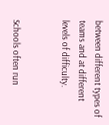between different types of teams and at different levels of difficulty.


Schools often run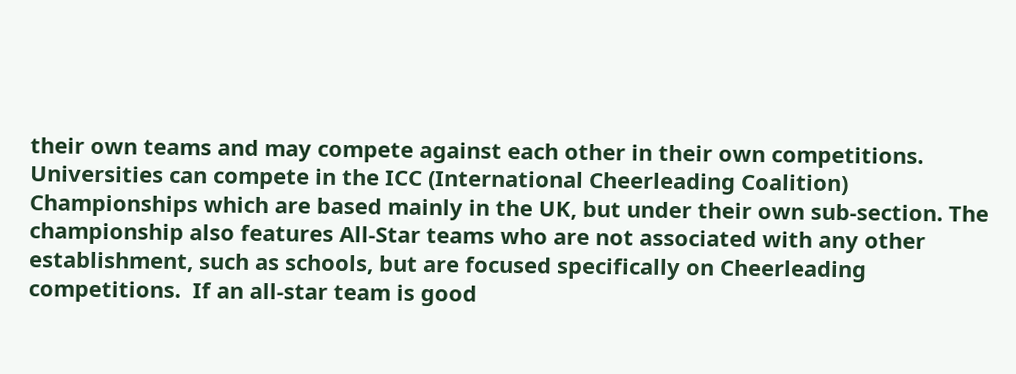their own teams and may compete against each other in their own competitions. Universities can compete in the ICC (International Cheerleading Coalition) Championships which are based mainly in the UK, but under their own sub-section. The championship also features All-Star teams who are not associated with any other establishment, such as schools, but are focused specifically on Cheerleading competitions.  If an all-star team is good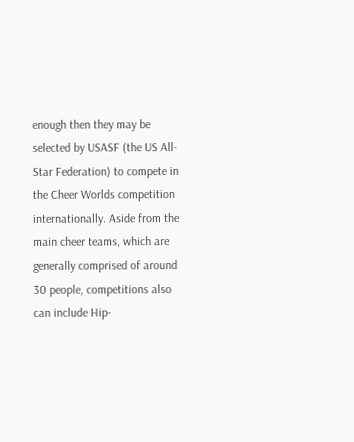enough then they may be selected by USASF (the US All-Star Federation) to compete in the Cheer Worlds competition internationally. Aside from the main cheer teams, which are generally comprised of around 30 people, competitions also can include Hip-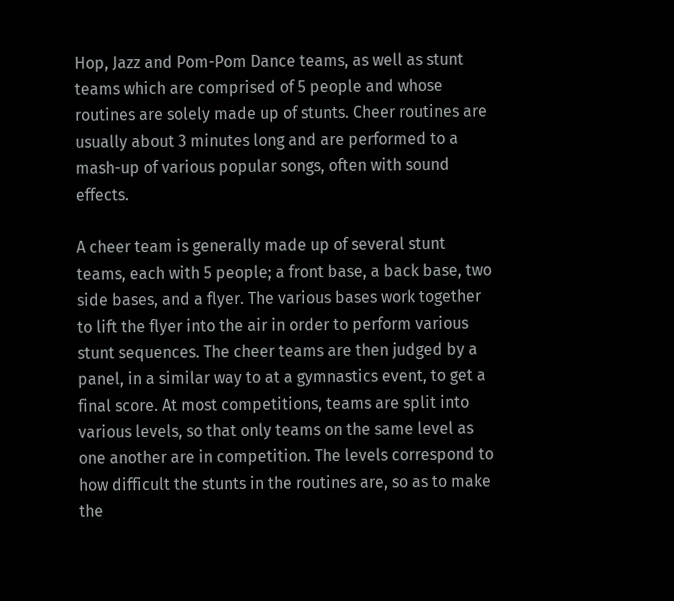Hop, Jazz and Pom-Pom Dance teams, as well as stunt teams which are comprised of 5 people and whose routines are solely made up of stunts. Cheer routines are usually about 3 minutes long and are performed to a mash-up of various popular songs, often with sound effects.

A cheer team is generally made up of several stunt teams, each with 5 people; a front base, a back base, two side bases, and a flyer. The various bases work together to lift the flyer into the air in order to perform various stunt sequences. The cheer teams are then judged by a panel, in a similar way to at a gymnastics event, to get a final score. At most competitions, teams are split into various levels, so that only teams on the same level as one another are in competition. The levels correspond to how difficult the stunts in the routines are, so as to make the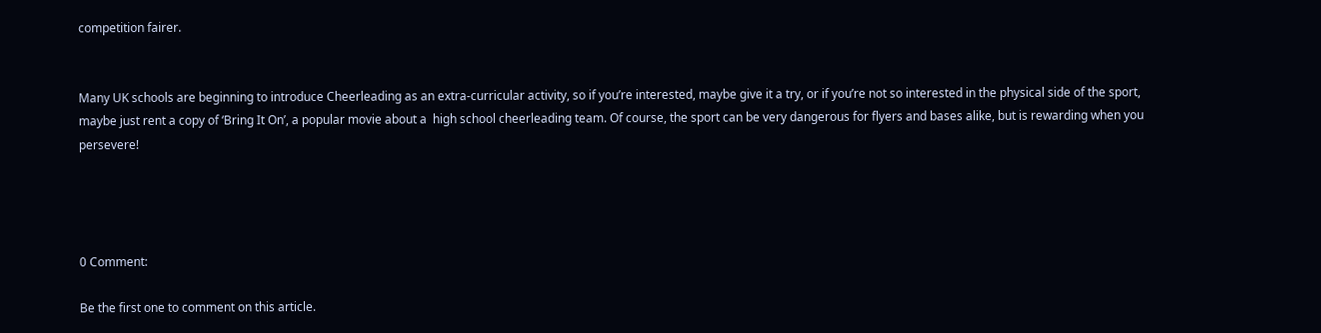competition fairer.


Many UK schools are beginning to introduce Cheerleading as an extra-curricular activity, so if you’re interested, maybe give it a try, or if you’re not so interested in the physical side of the sport, maybe just rent a copy of ‘Bring It On’, a popular movie about a  high school cheerleading team. Of course, the sport can be very dangerous for flyers and bases alike, but is rewarding when you persevere!




0 Comment:

Be the first one to comment on this article.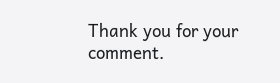Thank you for your comment.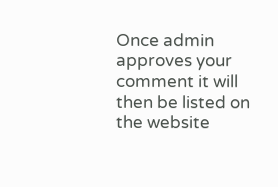Once admin approves your comment it will then be listed on the website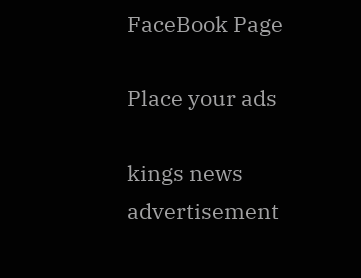FaceBook Page

Place your ads

kings news advertisement